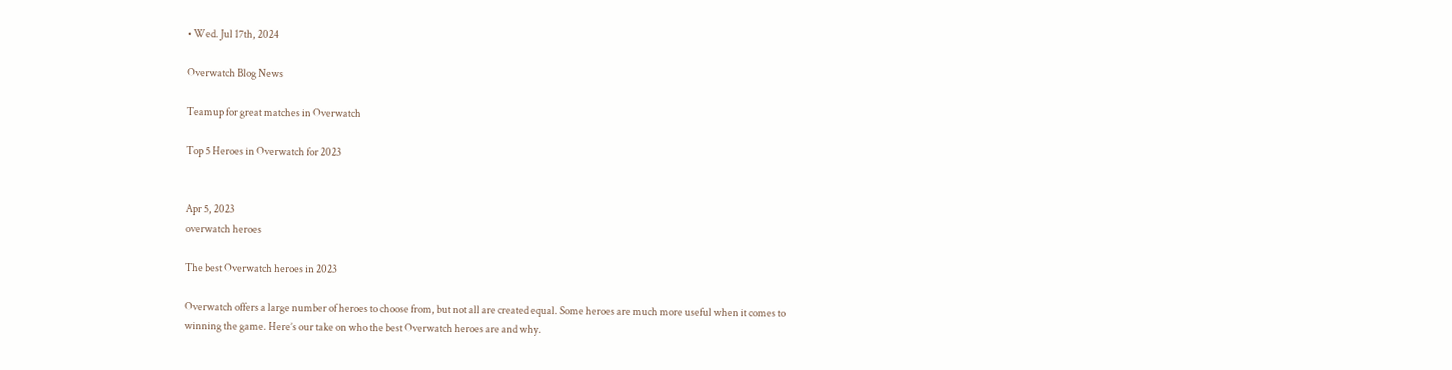• Wed. Jul 17th, 2024

Overwatch Blog News

Teamup for great matches in Overwatch

Top 5 Heroes in Overwatch for 2023


Apr 5, 2023
overwatch heroes

The best Overwatch heroes in 2023

Overwatch offers a large number of heroes to choose from, but not all are created equal. Some heroes are much more useful when it comes to winning the game. Here’s our take on who the best Overwatch heroes are and why.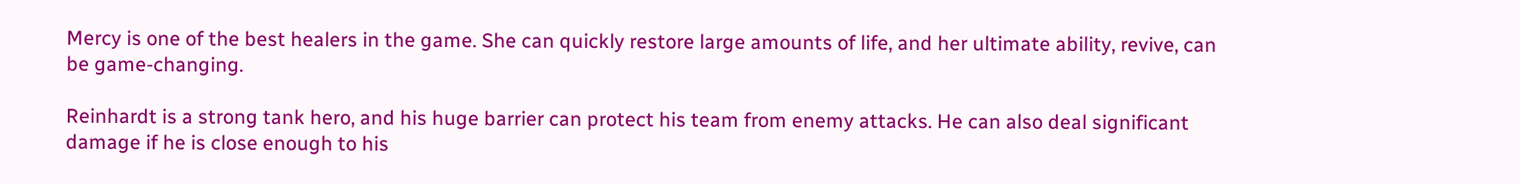Mercy is one of the best healers in the game. She can quickly restore large amounts of life, and her ultimate ability, revive, can be game-changing.

Reinhardt is a strong tank hero, and his huge barrier can protect his team from enemy attacks. He can also deal significant damage if he is close enough to his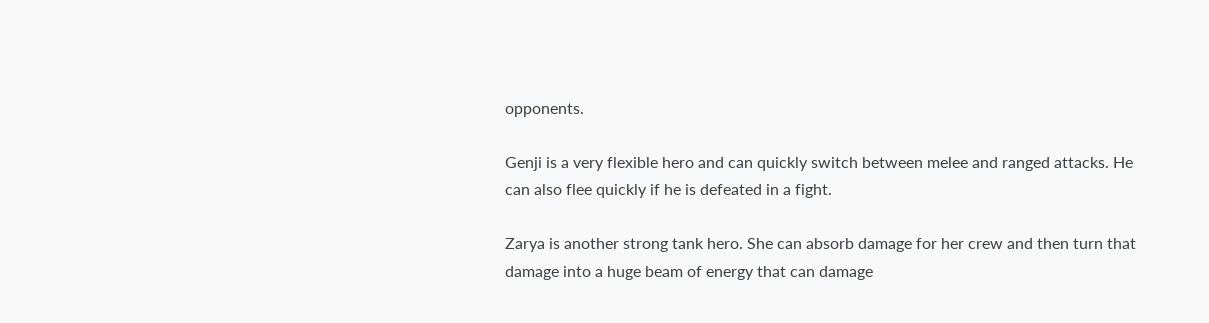opponents.

Genji is a very flexible hero and can quickly switch between melee and ranged attacks. He can also flee quickly if he is defeated in a fight.

Zarya is another strong tank hero. She can absorb damage for her crew and then turn that damage into a huge beam of energy that can damage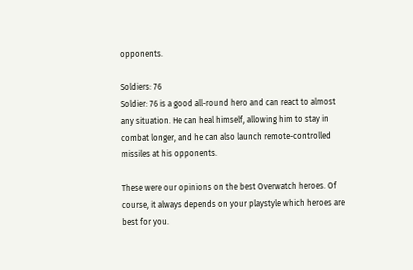opponents.

Soldiers: 76
Soldier: 76 is a good all-round hero and can react to almost any situation. He can heal himself, allowing him to stay in combat longer, and he can also launch remote-controlled missiles at his opponents.

These were our opinions on the best Overwatch heroes. Of course, it always depends on your playstyle which heroes are best for you.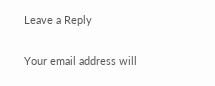Leave a Reply

Your email address will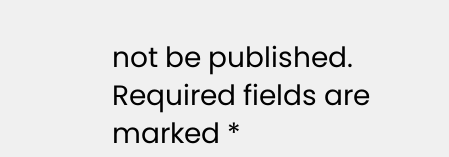not be published. Required fields are marked *